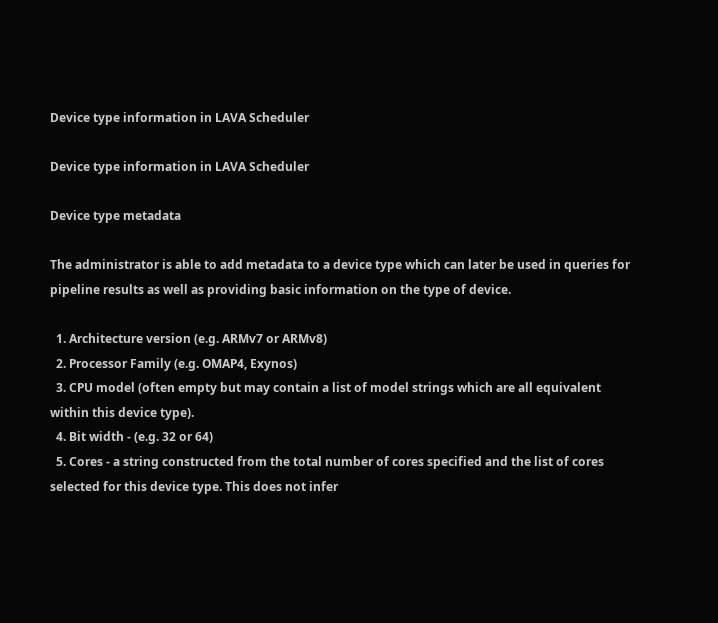Device type information in LAVA Scheduler

Device type information in LAVA Scheduler

Device type metadata

The administrator is able to add metadata to a device type which can later be used in queries for pipeline results as well as providing basic information on the type of device.

  1. Architecture version (e.g. ARMv7 or ARMv8)
  2. Processor Family (e.g. OMAP4, Exynos)
  3. CPU model (often empty but may contain a list of model strings which are all equivalent within this device type).
  4. Bit width - (e.g. 32 or 64)
  5. Cores - a string constructed from the total number of cores specified and the list of cores selected for this device type. This does not infer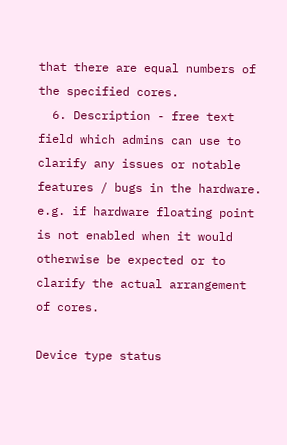that there are equal numbers of the specified cores.
  6. Description - free text field which admins can use to clarify any issues or notable features / bugs in the hardware. e.g. if hardware floating point is not enabled when it would otherwise be expected or to clarify the actual arrangement of cores.

Device type status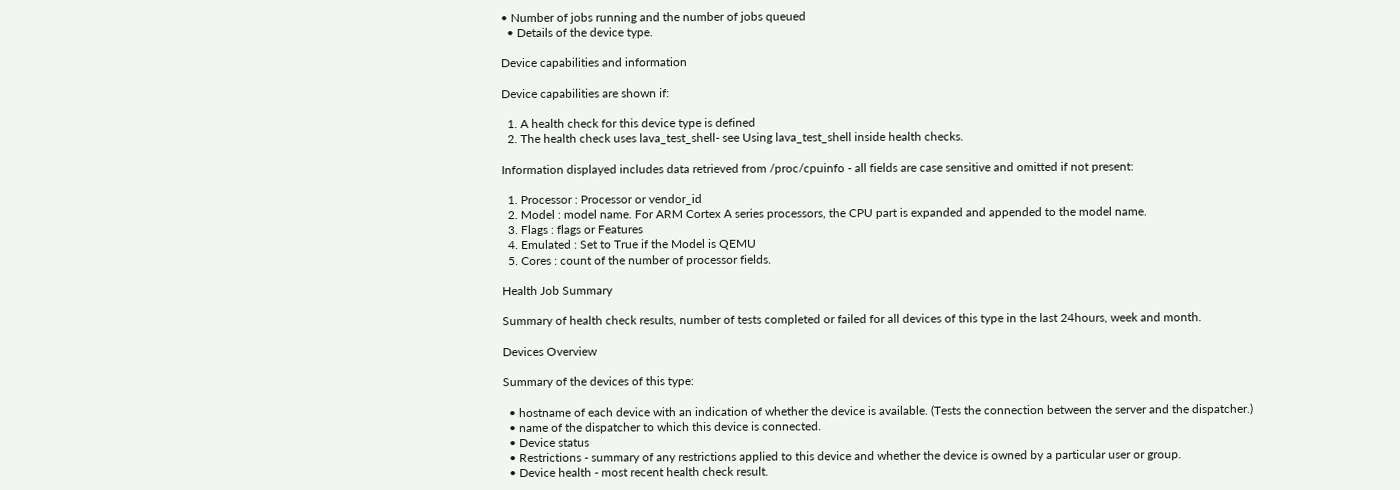• Number of jobs running and the number of jobs queued
  • Details of the device type.

Device capabilities and information

Device capabilities are shown if:

  1. A health check for this device type is defined
  2. The health check uses lava_test_shell- see Using lava_test_shell inside health checks.

Information displayed includes data retrieved from /proc/cpuinfo - all fields are case sensitive and omitted if not present:

  1. Processor : Processor or vendor_id
  2. Model : model name. For ARM Cortex A series processors, the CPU part is expanded and appended to the model name.
  3. Flags : flags or Features
  4. Emulated : Set to True if the Model is QEMU
  5. Cores : count of the number of processor fields.

Health Job Summary

Summary of health check results, number of tests completed or failed for all devices of this type in the last 24hours, week and month.

Devices Overview

Summary of the devices of this type:

  • hostname of each device with an indication of whether the device is available. (Tests the connection between the server and the dispatcher.)
  • name of the dispatcher to which this device is connected.
  • Device status
  • Restrictions - summary of any restrictions applied to this device and whether the device is owned by a particular user or group.
  • Device health - most recent health check result.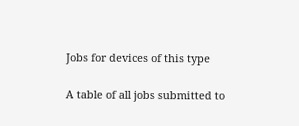Jobs for devices of this type

A table of all jobs submitted to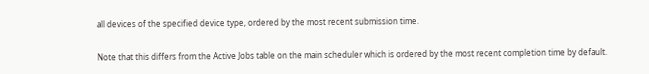all devices of the specified device type, ordered by the most recent submission time.

Note that this differs from the Active Jobs table on the main scheduler which is ordered by the most recent completion time by default.